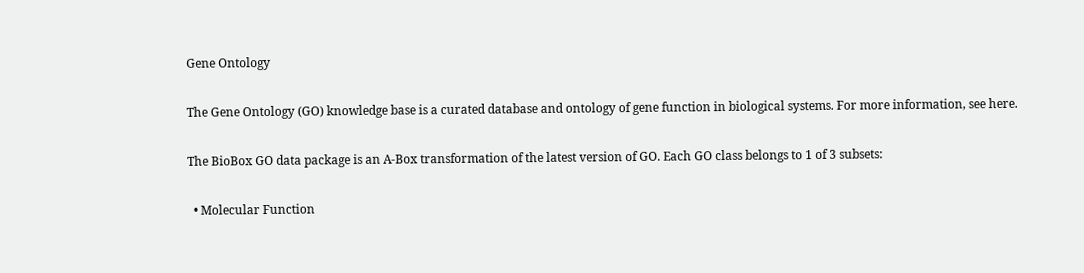Gene Ontology

The Gene Ontology (GO) knowledge base is a curated database and ontology of gene function in biological systems. For more information, see here.

The BioBox GO data package is an A-Box transformation of the latest version of GO. Each GO class belongs to 1 of 3 subsets:

  • Molecular Function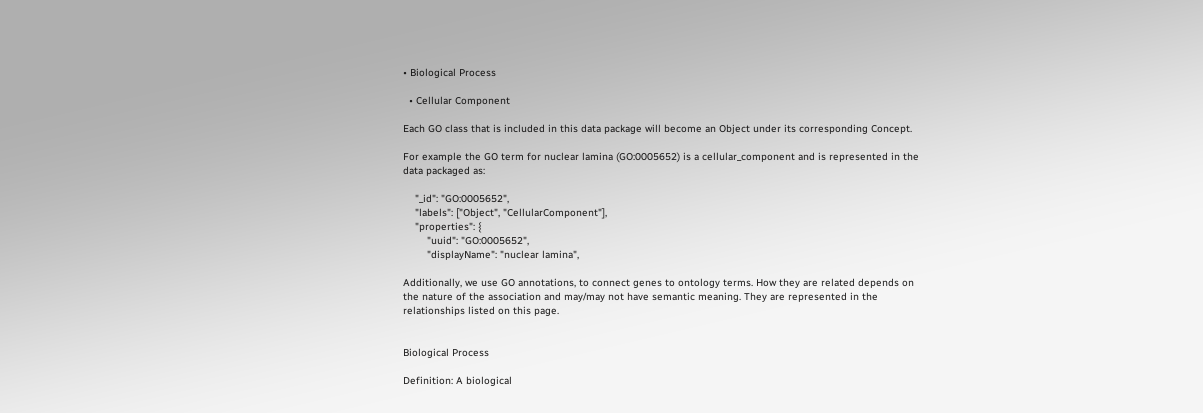• Biological Process

  • Cellular Component

Each GO class that is included in this data package will become an Object under its corresponding Concept.

For example the GO term for nuclear lamina (GO:0005652) is a cellular_component and is represented in the data packaged as:

    "_id": "GO:0005652",
    "labels": ["Object", "CellularComponent"],
    "properties": {
        "uuid": "GO:0005652",
        "displayName": "nuclear lamina",

Additionally, we use GO annotations, to connect genes to ontology terms. How they are related depends on the nature of the association and may/may not have semantic meaning. They are represented in the relationships listed on this page.


Biological Process

Definition: A biological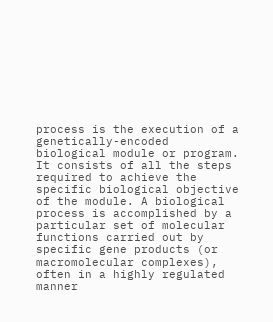process is the execution of a genetically-encoded biological module or program. It consists of all the steps required to achieve the specific biological objective of the module. A biological process is accomplished by a particular set of molecular functions carried out by specific gene products (or macromolecular complexes), often in a highly regulated manner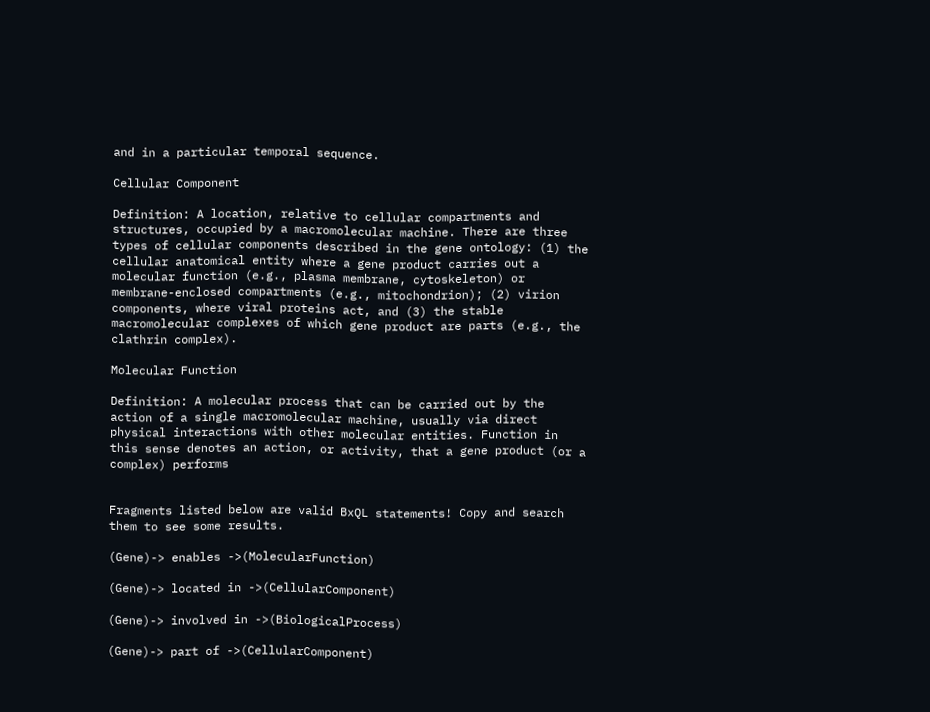and in a particular temporal sequence.

Cellular Component

Definition: A location, relative to cellular compartments and structures, occupied by a macromolecular machine. There are three types of cellular components described in the gene ontology: (1) the cellular anatomical entity where a gene product carries out a molecular function (e.g., plasma membrane, cytoskeleton) or membrane-enclosed compartments (e.g., mitochondrion); (2) virion components, where viral proteins act, and (3) the stable macromolecular complexes of which gene product are parts (e.g., the clathrin complex).

Molecular Function

Definition: A molecular process that can be carried out by the action of a single macromolecular machine, usually via direct physical interactions with other molecular entities. Function in this sense denotes an action, or activity, that a gene product (or a complex) performs


Fragments listed below are valid BxQL statements! Copy and search them to see some results.

(Gene)-> enables ->(MolecularFunction)

(Gene)-> located in ->(CellularComponent)

(Gene)-> involved in ->(BiologicalProcess)

(Gene)-> part of ->(CellularComponent)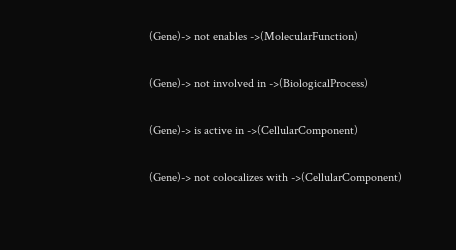(Gene)-> not enables ->(MolecularFunction)

(Gene)-> not involved in ->(BiologicalProcess)

(Gene)-> is active in ->(CellularComponent)

(Gene)-> not colocalizes with ->(CellularComponent)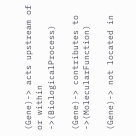(Gene)-> acts upstream of or within ->(BiologicalProcess)

(Gene)-> contributes to ->(MolecularFunction)

(Gene)-> not located in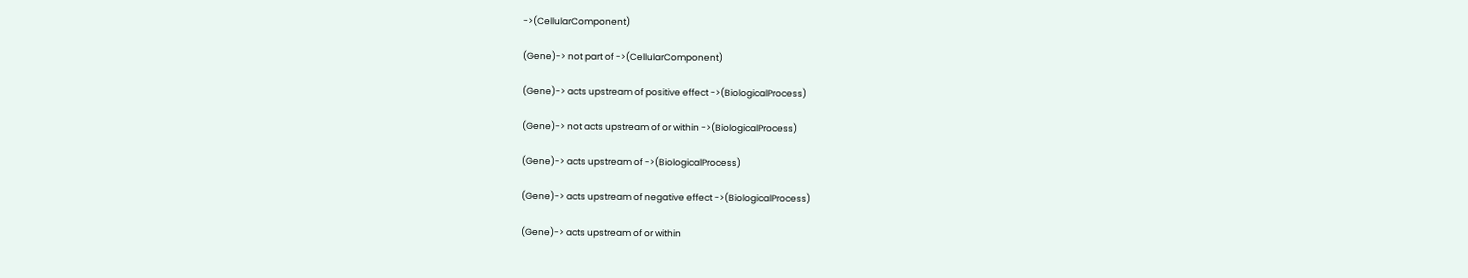->(CellularComponent)

(Gene)-> not part of ->(CellularComponent)

(Gene)-> acts upstream of positive effect ->(BiologicalProcess)

(Gene)-> not acts upstream of or within ->(BiologicalProcess)

(Gene)-> acts upstream of ->(BiologicalProcess)

(Gene)-> acts upstream of negative effect ->(BiologicalProcess)

(Gene)-> acts upstream of or within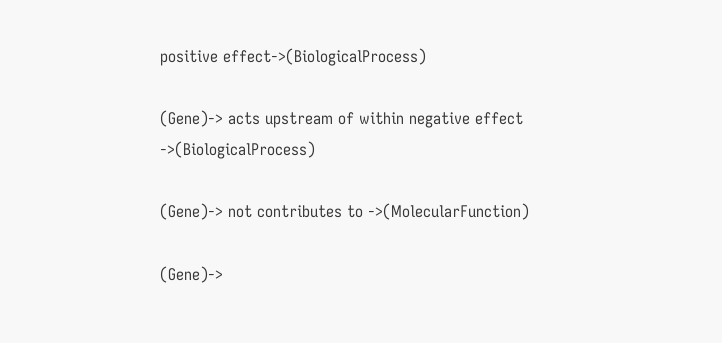positive effect->(BiologicalProcess)

(Gene)-> acts upstream of within negative effect ->(BiologicalProcess)

(Gene)-> not contributes to ->(MolecularFunction)

(Gene)->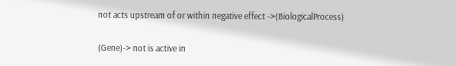not acts upstream of or within negative effect ->(BiologicalProcess)

(Gene)-> not is active in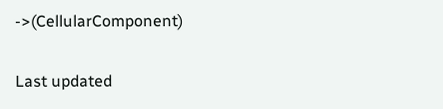->(CellularComponent)

Last updated